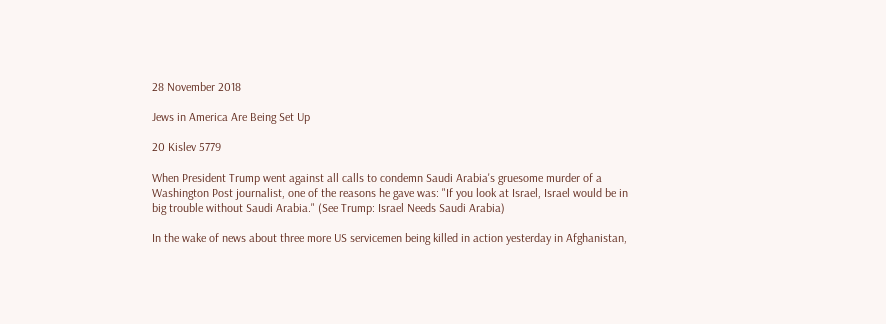28 November 2018

Jews in America Are Being Set Up

20 Kislev 5779

When President Trump went against all calls to condemn Saudi Arabia's gruesome murder of a Washington Post journalist, one of the reasons he gave was: "If you look at Israel, Israel would be in big trouble without Saudi Arabia." (See Trump: Israel Needs Saudi Arabia)

In the wake of news about three more US servicemen being killed in action yesterday in Afghanistan,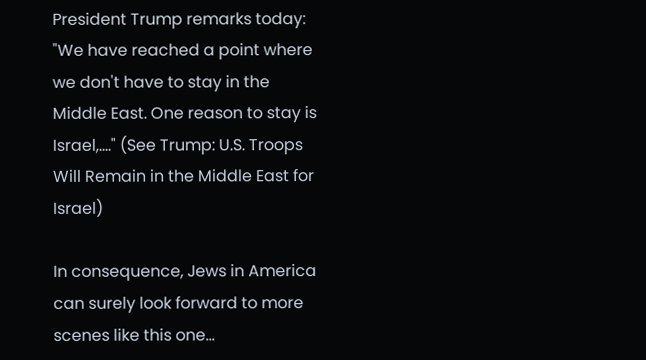President Trump remarks today: "We have reached a point where we don't have to stay in the Middle East. One reason to stay is Israel,...." (See Trump: U.S. Troops Will Remain in the Middle East for Israel)

In consequence, Jews in America can surely look forward to more scenes like this one...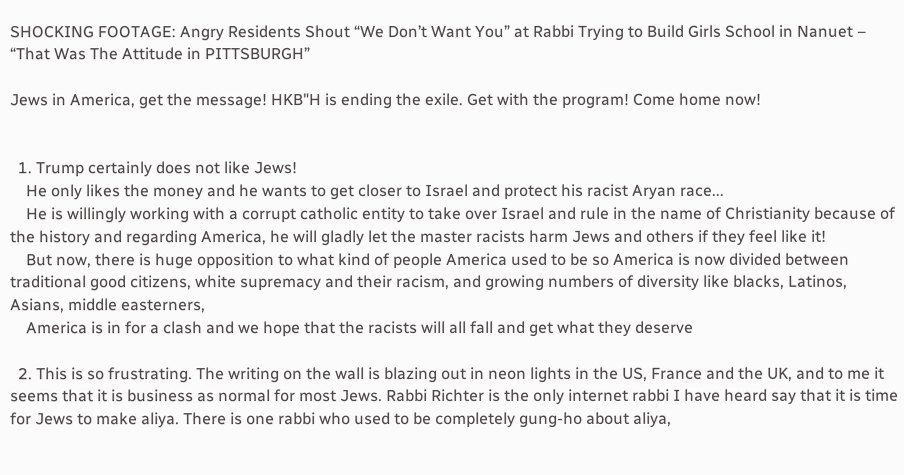SHOCKING FOOTAGE: Angry Residents Shout “We Don’t Want You” at Rabbi Trying to Build Girls School in Nanuet – “That Was The Attitude in PITTSBURGH”

Jews in America, get the message! HKB"H is ending the exile. Get with the program! Come home now!


  1. Trump certainly does not like Jews!
    He only likes the money and he wants to get closer to Israel and protect his racist Aryan race...
    He is willingly working with a corrupt catholic entity to take over Israel and rule in the name of Christianity because of the history and regarding America, he will gladly let the master racists harm Jews and others if they feel like it!
    But now, there is huge opposition to what kind of people America used to be so America is now divided between traditional good citizens, white supremacy and their racism, and growing numbers of diversity like blacks, Latinos, Asians, middle easterners,
    America is in for a clash and we hope that the racists will all fall and get what they deserve

  2. This is so frustrating. The writing on the wall is blazing out in neon lights in the US, France and the UK, and to me it seems that it is business as normal for most Jews. Rabbi Richter is the only internet rabbi I have heard say that it is time for Jews to make aliya. There is one rabbi who used to be completely gung-ho about aliya,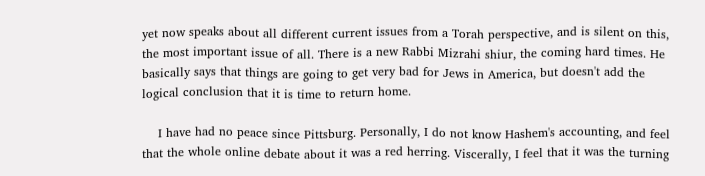yet now speaks about all different current issues from a Torah perspective, and is silent on this, the most important issue of all. There is a new Rabbi Mizrahi shiur, the coming hard times. He basically says that things are going to get very bad for Jews in America, but doesn't add the logical conclusion that it is time to return home.

    I have had no peace since Pittsburg. Personally, I do not know Hashem's accounting, and feel that the whole online debate about it was a red herring. Viscerally, I feel that it was the turning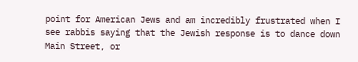point for American Jews and am incredibly frustrated when I see rabbis saying that the Jewish response is to dance down Main Street, or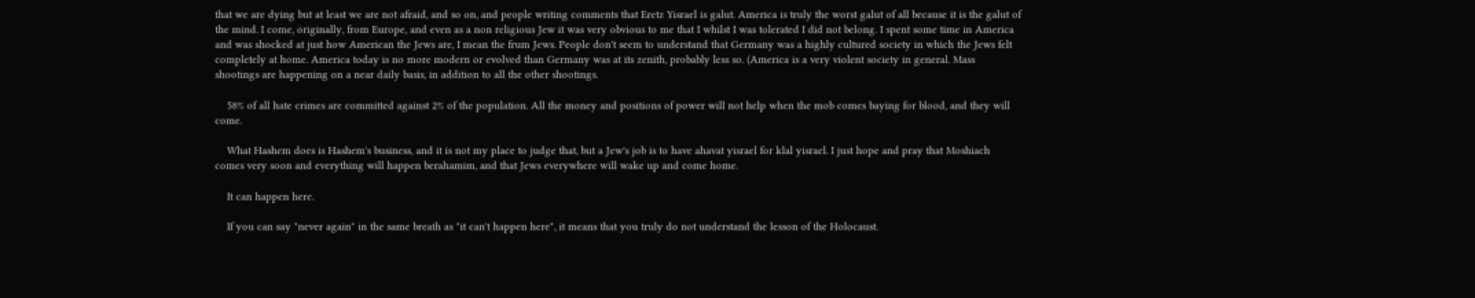that we are dying but at least we are not afraid, and so on, and people writing comments that Eretz Yisrael is galut. America is truly the worst galut of all because it is the galut of the mind. I come, originally, from Europe, and even as a non religious Jew it was very obvious to me that I whilst I was tolerated I did not belong. I spent some time in America and was shocked at just how American the Jews are, I mean the frum Jews. People don't seem to understand that Germany was a highly cultured society in which the Jews felt completely at home. America today is no more modern or evolved than Germany was at its zenith, probably less so. (America is a very violent society in general. Mass shootings are happening on a near daily basis, in addition to all the other shootings.

    58% of all hate crimes are committed against 2% of the population. All the money and positions of power will not help when the mob comes baying for blood, and they will come.

    What Hashem does is Hashem's business, and it is not my place to judge that, but a Jew's job is to have ahavat yisrael for klal yisrael. I just hope and pray that Moshiach comes very soon and everything will happen berahamim, and that Jews everywhere will wake up and come home.

    It can happen here.

    If you can say "never again" in the same breath as "it can't happen here", it means that you truly do not understand the lesson of the Holocaust.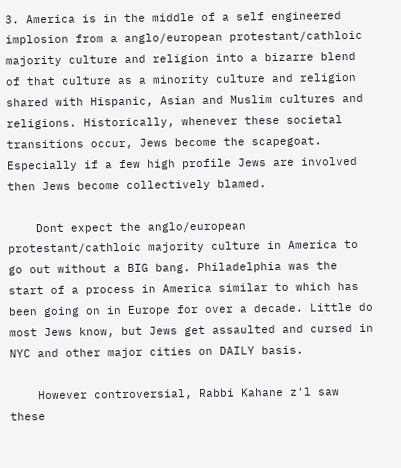3. America is in the middle of a self engineered implosion from a anglo/european protestant/cathloic majority culture and religion into a bizarre blend of that culture as a minority culture and religion shared with Hispanic, Asian and Muslim cultures and religions. Historically, whenever these societal transitions occur, Jews become the scapegoat. Especially if a few high profile Jews are involved then Jews become collectively blamed.

    Dont expect the anglo/european protestant/cathloic majority culture in America to go out without a BIG bang. Philadelphia was the start of a process in America similar to which has been going on in Europe for over a decade. Little do most Jews know, but Jews get assaulted and cursed in NYC and other major cities on DAILY basis.

    However controversial, Rabbi Kahane z'l saw these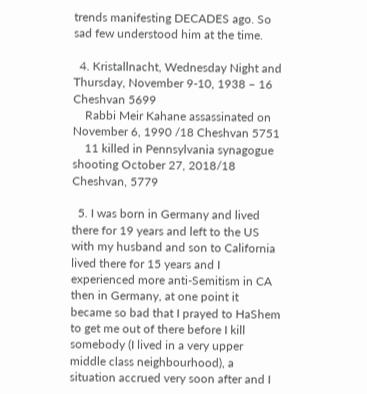trends manifesting DECADES ago. So sad few understood him at the time.

  4. Kristallnacht, Wednesday Night and Thursday, November 9-10, 1938 – 16 Cheshvan 5699
    Rabbi Meir Kahane assassinated on November 6, 1990 /18 Cheshvan 5751
    11 killed in Pennsylvania synagogue shooting October 27, 2018/18 Cheshvan, 5779

  5. I was born in Germany and lived there for 19 years and left to the US with my husband and son to California lived there for 15 years and I experienced more anti-Semitism in CA then in Germany, at one point it became so bad that I prayed to HaShem to get me out of there before I kill somebody (I lived in a very upper middle class neighbourhood), a situation accrued very soon after and I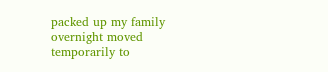packed up my family overnight moved temporarily to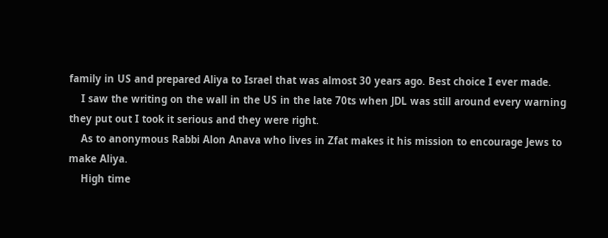family in US and prepared Aliya to Israel that was almost 30 years ago. Best choice I ever made.
    I saw the writing on the wall in the US in the late 70ts when JDL was still around every warning they put out I took it serious and they were right.
    As to anonymous Rabbi Alon Anava who lives in Zfat makes it his mission to encourage Jews to make Aliya.
    High time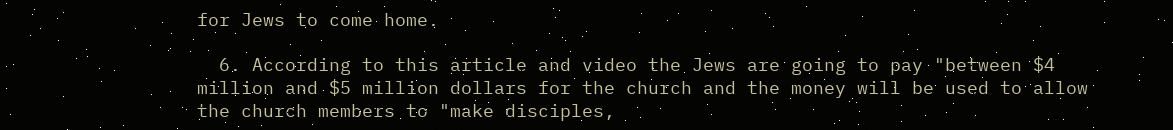for Jews to come home.

  6. According to this article and video the Jews are going to pay "between $4 million and $5 million dollars for the church and the money will be used to allow the church members to "make disciples,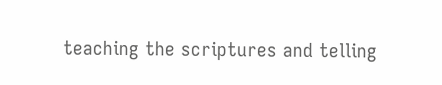teaching the scriptures and telling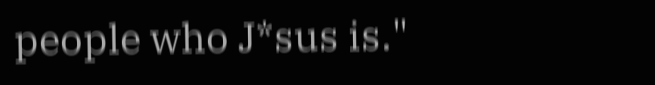people who J*sus is."